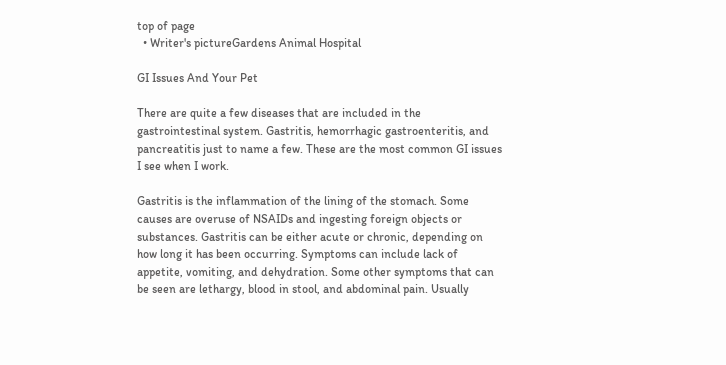top of page
  • Writer's pictureGardens Animal Hospital

GI Issues And Your Pet

There are quite a few diseases that are included in the gastrointestinal system. Gastritis, hemorrhagic gastroenteritis, and pancreatitis just to name a few. These are the most common GI issues I see when I work.

Gastritis is the inflammation of the lining of the stomach. Some causes are overuse of NSAIDs and ingesting foreign objects or substances. Gastritis can be either acute or chronic, depending on how long it has been occurring. Symptoms can include lack of appetite, vomiting, and dehydration. Some other symptoms that can be seen are lethargy, blood in stool, and abdominal pain. Usually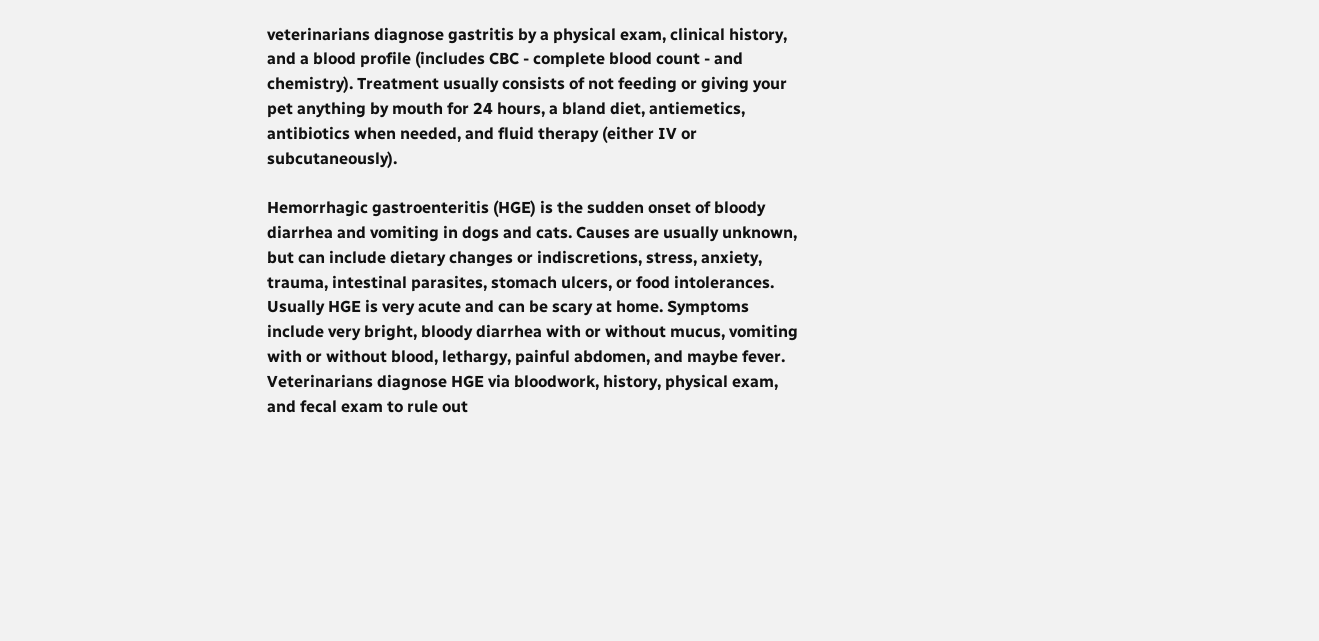veterinarians diagnose gastritis by a physical exam, clinical history, and a blood profile (includes CBC - complete blood count - and chemistry). Treatment usually consists of not feeding or giving your pet anything by mouth for 24 hours, a bland diet, antiemetics, antibiotics when needed, and fluid therapy (either IV or subcutaneously).

Hemorrhagic gastroenteritis (HGE) is the sudden onset of bloody diarrhea and vomiting in dogs and cats. Causes are usually unknown, but can include dietary changes or indiscretions, stress, anxiety, trauma, intestinal parasites, stomach ulcers, or food intolerances. Usually HGE is very acute and can be scary at home. Symptoms include very bright, bloody diarrhea with or without mucus, vomiting with or without blood, lethargy, painful abdomen, and maybe fever. Veterinarians diagnose HGE via bloodwork, history, physical exam, and fecal exam to rule out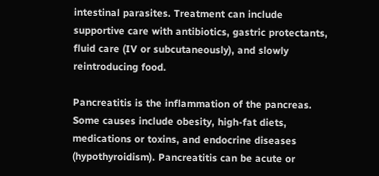intestinal parasites. Treatment can include supportive care with antibiotics, gastric protectants, fluid care (IV or subcutaneously), and slowly reintroducing food.

Pancreatitis is the inflammation of the pancreas. Some causes include obesity, high-fat diets, medications or toxins, and endocrine diseases (hypothyroidism). Pancreatitis can be acute or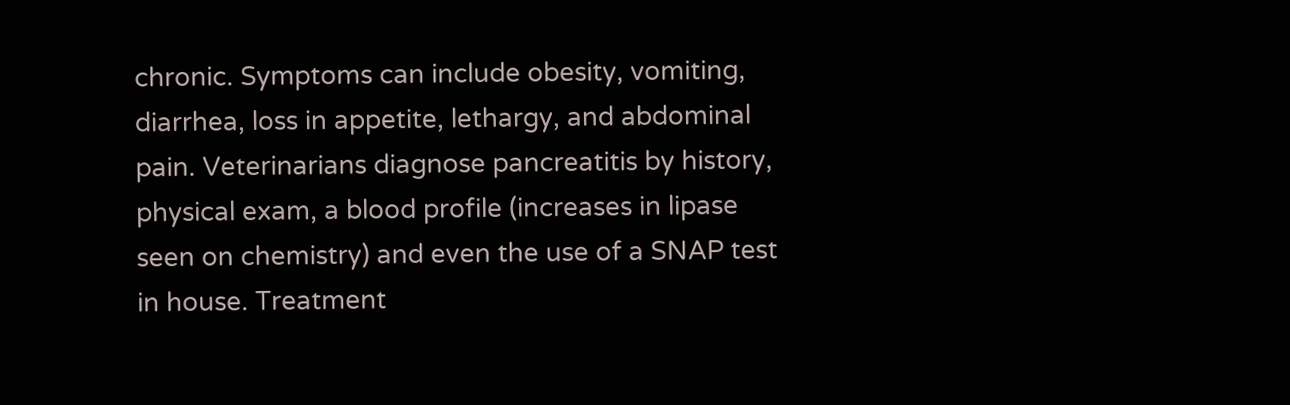chronic. Symptoms can include obesity, vomiting, diarrhea, loss in appetite, lethargy, and abdominal pain. Veterinarians diagnose pancreatitis by history, physical exam, a blood profile (increases in lipase seen on chemistry) and even the use of a SNAP test in house. Treatment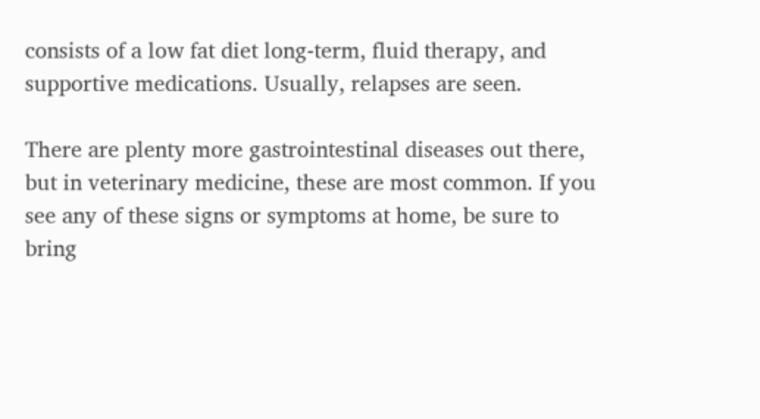consists of a low fat diet long-term, fluid therapy, and supportive medications. Usually, relapses are seen.

There are plenty more gastrointestinal diseases out there, but in veterinary medicine, these are most common. If you see any of these signs or symptoms at home, be sure to bring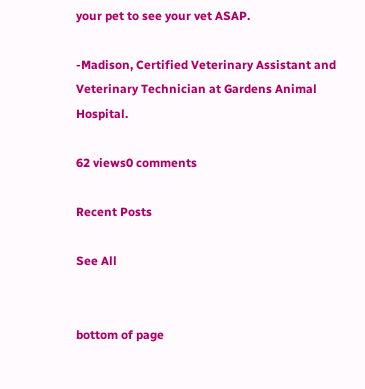your pet to see your vet ASAP.

-Madison, Certified Veterinary Assistant and Veterinary Technician at Gardens Animal Hospital.

62 views0 comments

Recent Posts

See All


bottom of page